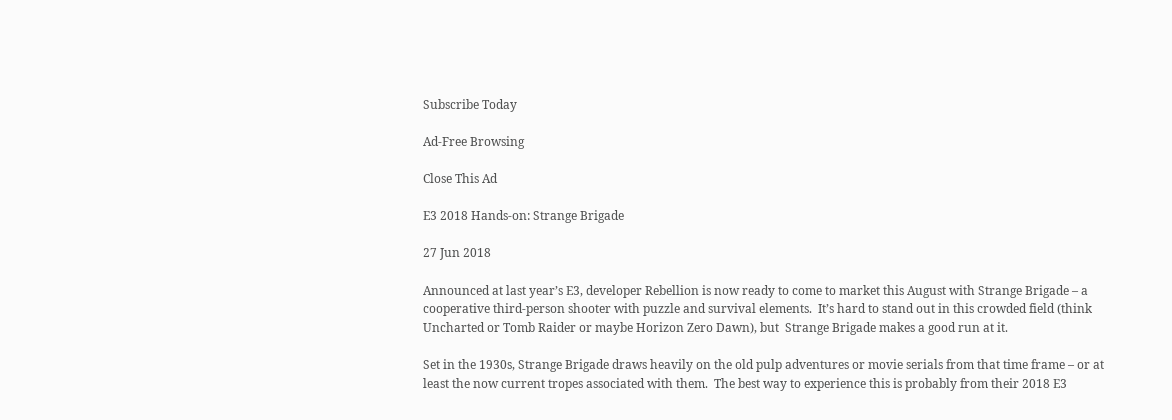Subscribe Today

Ad-Free Browsing

Close This Ad

E3 2018 Hands-on: Strange Brigade

27 Jun 2018

Announced at last year’s E3, developer Rebellion is now ready to come to market this August with Strange Brigade – a cooperative third-person shooter with puzzle and survival elements.  It’s hard to stand out in this crowded field (think Uncharted or Tomb Raider or maybe Horizon Zero Dawn), but  Strange Brigade makes a good run at it.

Set in the 1930s, Strange Brigade draws heavily on the old pulp adventures or movie serials from that time frame – or at least the now current tropes associated with them.  The best way to experience this is probably from their 2018 E3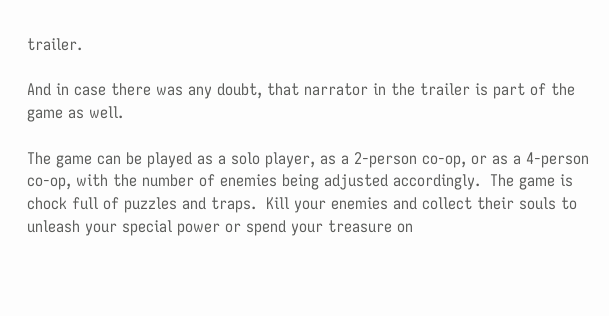trailer.

And in case there was any doubt, that narrator in the trailer is part of the game as well.

The game can be played as a solo player, as a 2-person co-op, or as a 4-person co-op, with the number of enemies being adjusted accordingly.  The game is chock full of puzzles and traps.  Kill your enemies and collect their souls to unleash your special power or spend your treasure on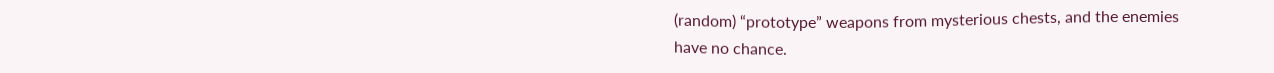(random) “prototype” weapons from mysterious chests, and the enemies have no chance.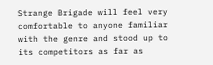Strange Brigade will feel very comfortable to anyone familiar with the genre and stood up to its competitors as far as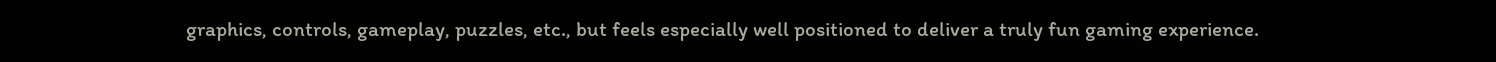graphics, controls, gameplay, puzzles, etc., but feels especially well positioned to deliver a truly fun gaming experience.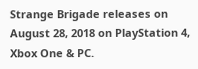Strange Brigade releases on August 28, 2018 on PlayStation 4, Xbox One & PC.